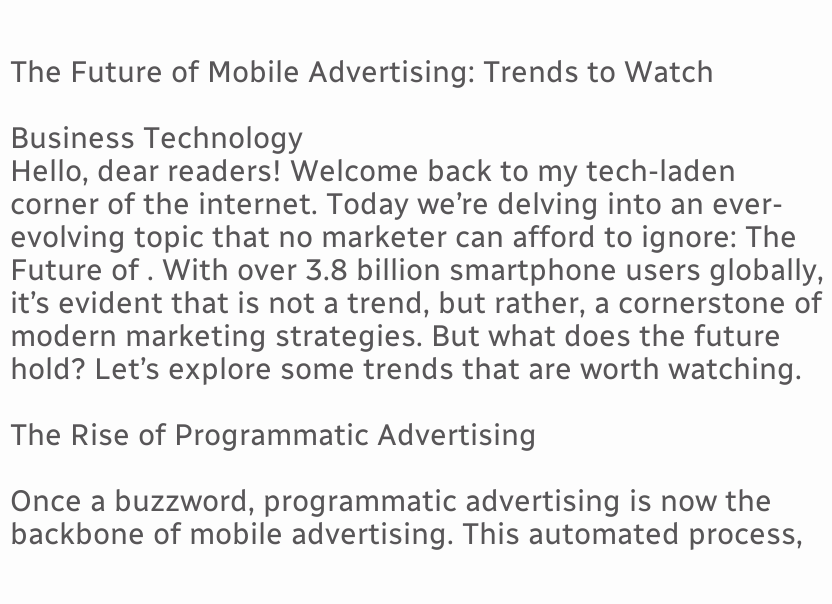The Future of Mobile Advertising: Trends to Watch

Business Technology
Hello, dear readers! Welcome back to my tech-laden corner of the internet. Today we’re delving into an ever-evolving topic that no marketer can afford to ignore: The Future of . With over 3.8 billion smartphone users globally, it’s evident that is not a trend, but rather, a cornerstone of modern marketing strategies. But what does the future hold? Let’s explore some trends that are worth watching.

The Rise of Programmatic Advertising

Once a buzzword, programmatic advertising is now the backbone of mobile advertising. This automated process,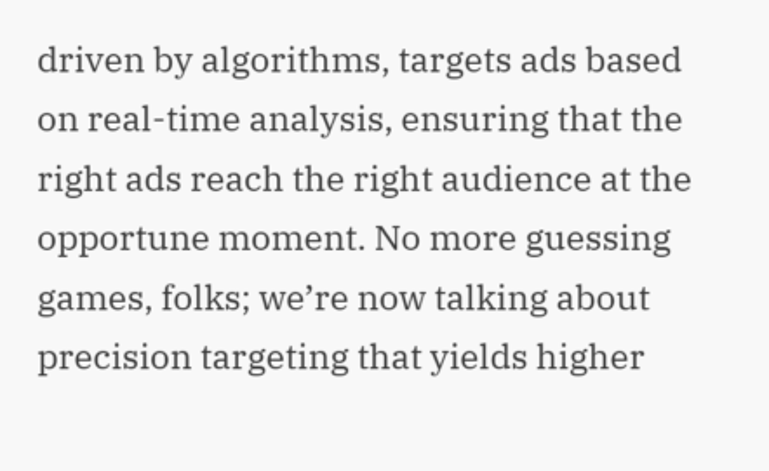driven by algorithms, targets ads based on real-time analysis, ensuring that the right ads reach the right audience at the opportune moment. No more guessing games, folks; we’re now talking about precision targeting that yields higher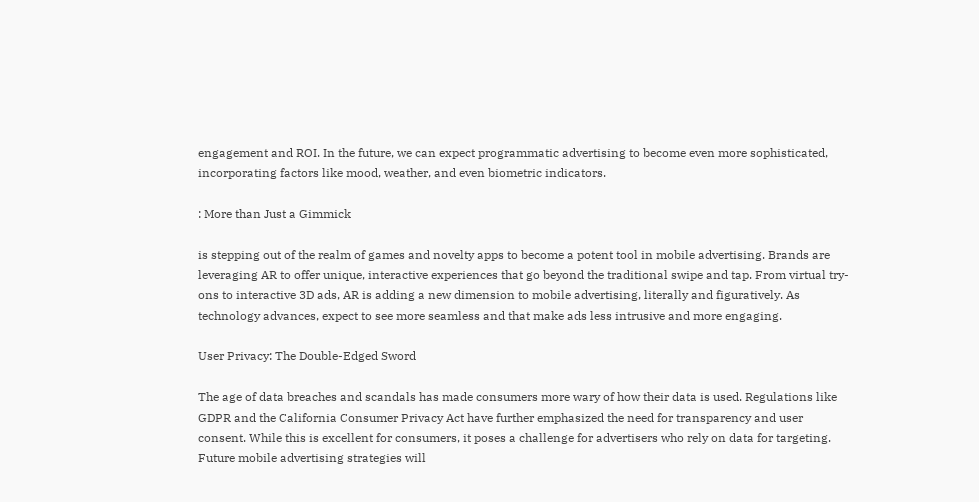engagement and ROI. In the future, we can expect programmatic advertising to become even more sophisticated, incorporating factors like mood, weather, and even biometric indicators.

: More than Just a Gimmick

is stepping out of the realm of games and novelty apps to become a potent tool in mobile advertising. Brands are leveraging AR to offer unique, interactive experiences that go beyond the traditional swipe and tap. From virtual try-ons to interactive 3D ads, AR is adding a new dimension to mobile advertising, literally and figuratively. As technology advances, expect to see more seamless and that make ads less intrusive and more engaging.

User Privacy: The Double-Edged Sword

The age of data breaches and scandals has made consumers more wary of how their data is used. Regulations like GDPR and the California Consumer Privacy Act have further emphasized the need for transparency and user consent. While this is excellent for consumers, it poses a challenge for advertisers who rely on data for targeting. Future mobile advertising strategies will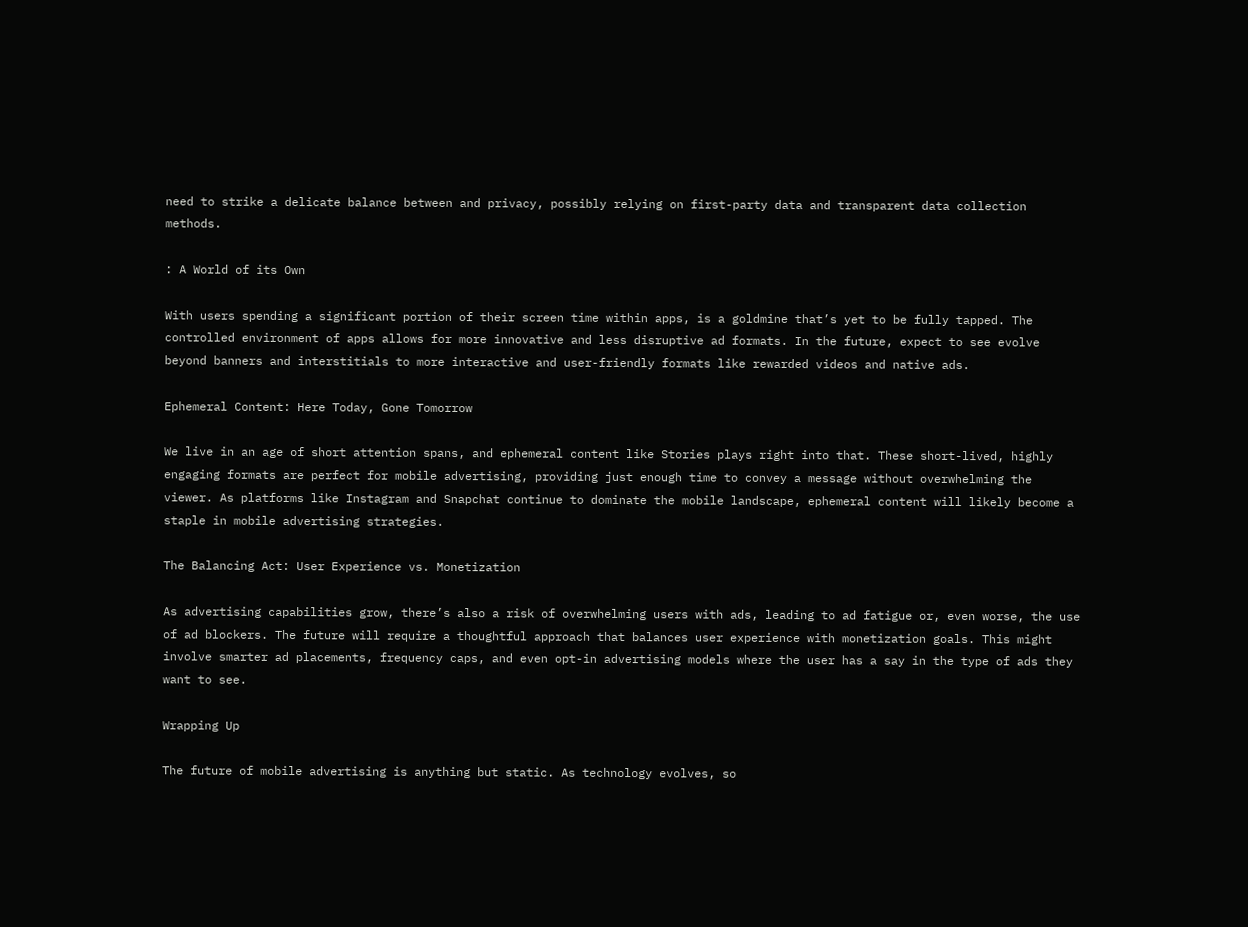need to strike a delicate balance between and privacy, possibly relying on first-party data and transparent data collection methods.

: A World of its Own

With users spending a significant portion of their screen time within apps, is a goldmine that’s yet to be fully tapped. The controlled environment of apps allows for more innovative and less disruptive ad formats. In the future, expect to see evolve beyond banners and interstitials to more interactive and user-friendly formats like rewarded videos and native ads.

Ephemeral Content: Here Today, Gone Tomorrow

We live in an age of short attention spans, and ephemeral content like Stories plays right into that. These short-lived, highly engaging formats are perfect for mobile advertising, providing just enough time to convey a message without overwhelming the viewer. As platforms like Instagram and Snapchat continue to dominate the mobile landscape, ephemeral content will likely become a staple in mobile advertising strategies.

The Balancing Act: User Experience vs. Monetization

As advertising capabilities grow, there’s also a risk of overwhelming users with ads, leading to ad fatigue or, even worse, the use of ad blockers. The future will require a thoughtful approach that balances user experience with monetization goals. This might involve smarter ad placements, frequency caps, and even opt-in advertising models where the user has a say in the type of ads they want to see.

Wrapping Up

The future of mobile advertising is anything but static. As technology evolves, so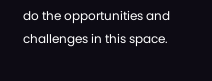do the opportunities and challenges in this space.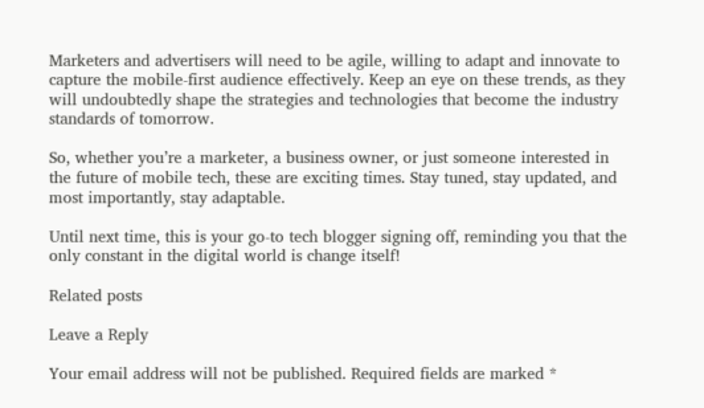Marketers and advertisers will need to be agile, willing to adapt and innovate to capture the mobile-first audience effectively. Keep an eye on these trends, as they will undoubtedly shape the strategies and technologies that become the industry standards of tomorrow.

So, whether you’re a marketer, a business owner, or just someone interested in the future of mobile tech, these are exciting times. Stay tuned, stay updated, and most importantly, stay adaptable.

Until next time, this is your go-to tech blogger signing off, reminding you that the only constant in the digital world is change itself!

Related posts

Leave a Reply

Your email address will not be published. Required fields are marked *